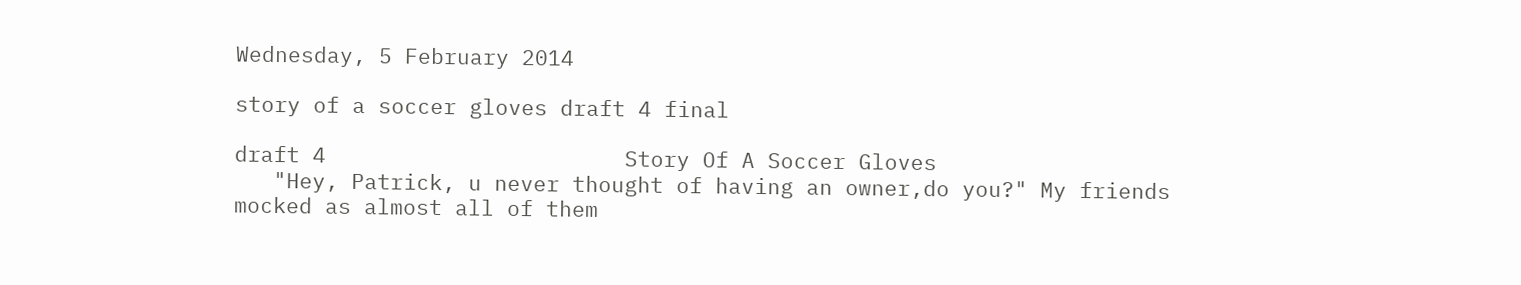Wednesday, 5 February 2014

story of a soccer gloves draft 4 final

draft 4                       Story Of A Soccer Gloves
   "Hey, Patrick, u never thought of having an owner,do you?" My friends mocked as almost all of them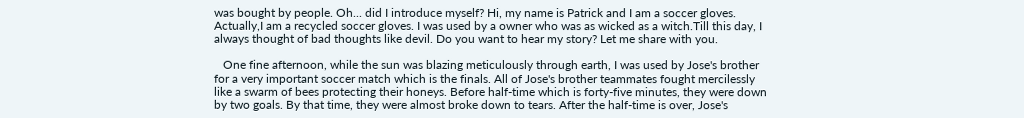was bought by people. Oh... did I introduce myself? Hi, my name is Patrick and I am a soccer gloves. Actually,I am a recycled soccer gloves. I was used by a owner who was as wicked as a witch.Till this day, I always thought of bad thoughts like devil. Do you want to hear my story? Let me share with you.

   One fine afternoon, while the sun was blazing meticulously through earth, I was used by Jose's brother for a very important soccer match which is the finals. All of Jose's brother teammates fought mercilessly like a swarm of bees protecting their honeys. Before half-time which is forty-five minutes, they were down by two goals. By that time, they were almost broke down to tears. After the half-time is over, Jose's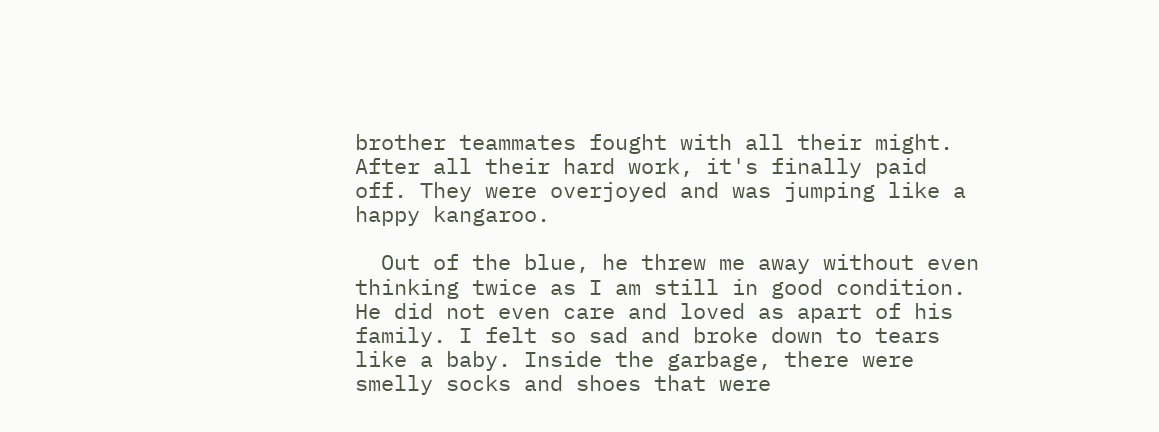brother teammates fought with all their might. After all their hard work, it's finally paid off. They were overjoyed and was jumping like a happy kangaroo.

  Out of the blue, he threw me away without even thinking twice as I am still in good condition. He did not even care and loved as apart of his family. I felt so sad and broke down to tears like a baby. Inside the garbage, there were smelly socks and shoes that were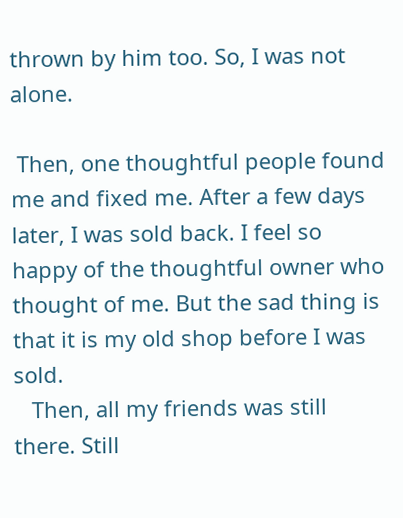thrown by him too. So, I was not alone.

 Then, one thoughtful people found me and fixed me. After a few days later, I was sold back. I feel so happy of the thoughtful owner who thought of me. But the sad thing is that it is my old shop before I was sold.
   Then, all my friends was still there. Still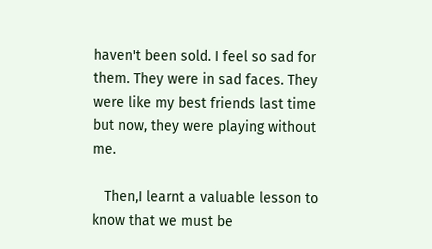haven't been sold. I feel so sad for them. They were in sad faces. They were like my best friends last time but now, they were playing without me.

   Then,I learnt a valuable lesson to know that we must be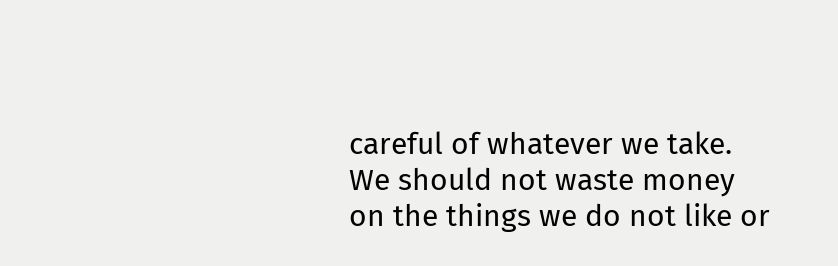careful of whatever we take. We should not waste money on the things we do not like or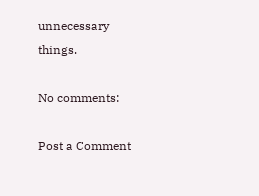unnecessary things.

No comments:

Post a Comment